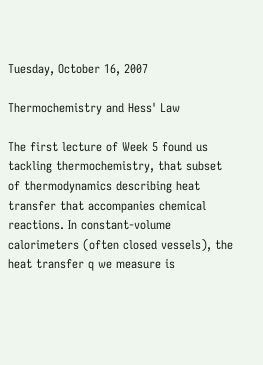Tuesday, October 16, 2007

Thermochemistry and Hess' Law

The first lecture of Week 5 found us tackling thermochemistry, that subset of thermodynamics describing heat transfer that accompanies chemical reactions. In constant-volume calorimeters (often closed vessels), the heat transfer q we measure is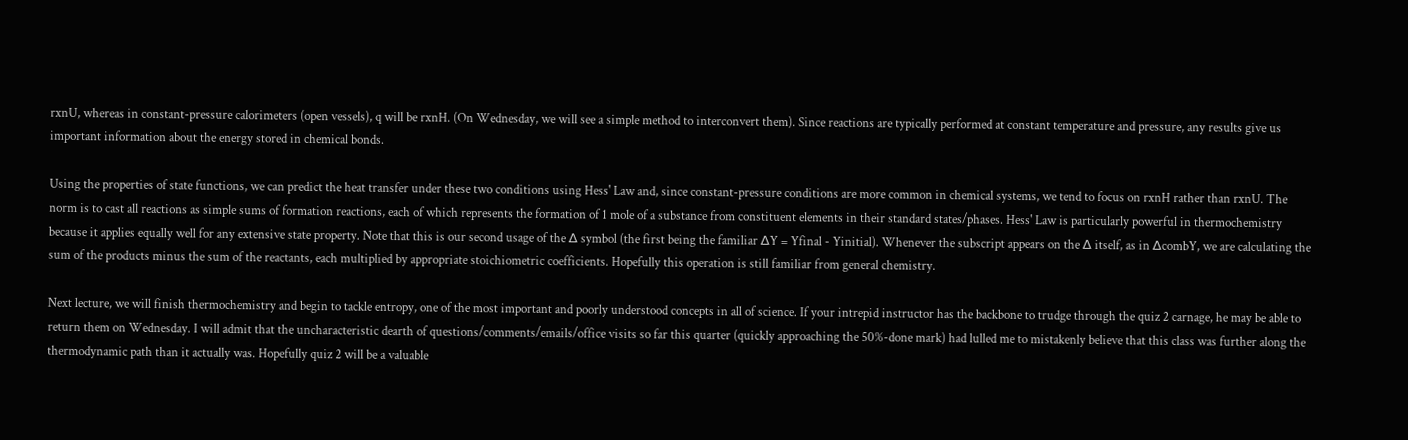rxnU, whereas in constant-pressure calorimeters (open vessels), q will be rxnH. (On Wednesday, we will see a simple method to interconvert them). Since reactions are typically performed at constant temperature and pressure, any results give us important information about the energy stored in chemical bonds.

Using the properties of state functions, we can predict the heat transfer under these two conditions using Hess' Law and, since constant-pressure conditions are more common in chemical systems, we tend to focus on rxnH rather than rxnU. The norm is to cast all reactions as simple sums of formation reactions, each of which represents the formation of 1 mole of a substance from constituent elements in their standard states/phases. Hess' Law is particularly powerful in thermochemistry because it applies equally well for any extensive state property. Note that this is our second usage of the ∆ symbol (the first being the familiar ∆Y = Yfinal - Yinitial). Whenever the subscript appears on the ∆ itself, as in ∆combY, we are calculating the sum of the products minus the sum of the reactants, each multiplied by appropriate stoichiometric coefficients. Hopefully this operation is still familiar from general chemistry.

Next lecture, we will finish thermochemistry and begin to tackle entropy, one of the most important and poorly understood concepts in all of science. If your intrepid instructor has the backbone to trudge through the quiz 2 carnage, he may be able to return them on Wednesday. I will admit that the uncharacteristic dearth of questions/comments/emails/office visits so far this quarter (quickly approaching the 50%-done mark) had lulled me to mistakenly believe that this class was further along the thermodynamic path than it actually was. Hopefully quiz 2 will be a valuable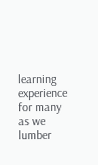learning experience for many as we lumber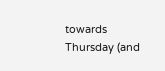towards Thursday (and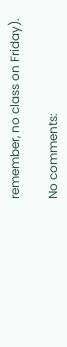remember, no class on Friday).

No comments: